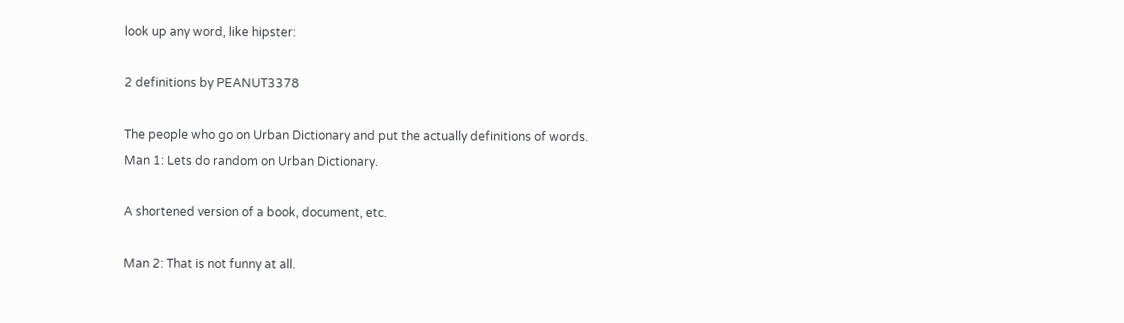look up any word, like hipster:

2 definitions by PEANUT3378

The people who go on Urban Dictionary and put the actually definitions of words.
Man 1: Lets do random on Urban Dictionary.

A shortened version of a book, document, etc.

Man 2: That is not funny at all.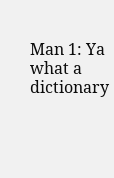Man 1: Ya what a dictionary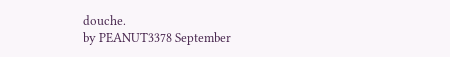douche.
by PEANUT3378 September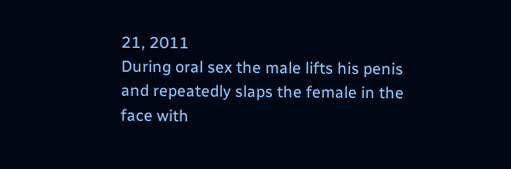21, 2011
During oral sex the male lifts his penis and repeatedly slaps the female in the face with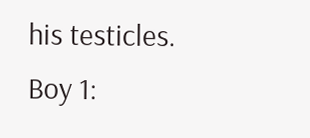his testicles.
Boy 1: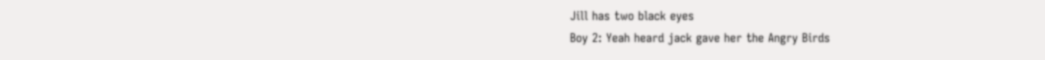Jill has two black eyes
Boy 2: Yeah heard jack gave her the Angry Birds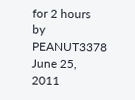for 2 hours
by PEANUT3378 June 25, 2011